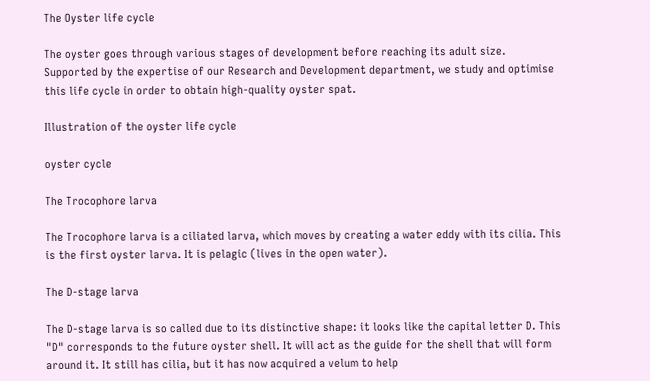The Oyster life cycle

The oyster goes through various stages of development before reaching its adult size. Supported by the expertise of our Research and Development department, we study and optimise this life cycle in order to obtain high-quality oyster spat.

Illustration of the oyster life cycle

oyster cycle

The Trocophore larva

The Trocophore larva is a ciliated larva, which moves by creating a water eddy with its cilia. This is the first oyster larva. It is pelagic (lives in the open water).

The D-stage larva

The D-stage larva is so called due to its distinctive shape: it looks like the capital letter D. This "D" corresponds to the future oyster shell. It will act as the guide for the shell that will form around it. It still has cilia, but it has now acquired a velum to help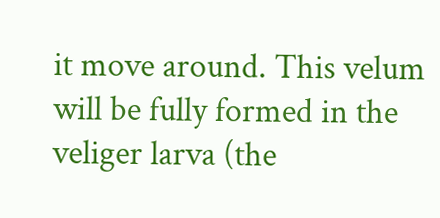it move around. This velum will be fully formed in the veliger larva (the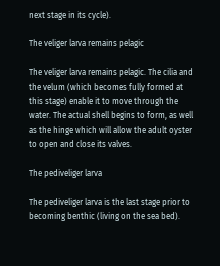next stage in its cycle).

The veliger larva remains pelagic

The veliger larva remains pelagic. The cilia and the velum (which becomes fully formed at this stage) enable it to move through the water. The actual shell begins to form, as well as the hinge which will allow the adult oyster to open and close its valves.

The pediveliger larva

The pediveliger larva is the last stage prior to becoming benthic (living on the sea bed).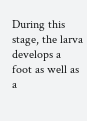During this stage, the larva develops a foot as well as a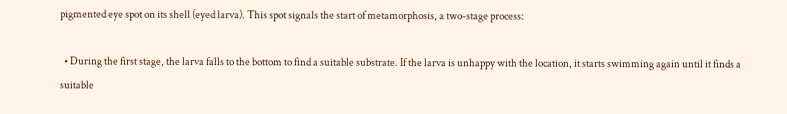pigmented eye spot on its shell (eyed larva). This spot signals the start of metamorphosis, a two-stage process:

  • During the first stage, the larva falls to the bottom to find a suitable substrate. If the larva is unhappy with the location, it starts swimming again until it finds a suitable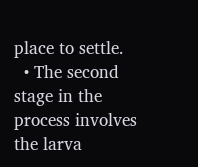place to settle.
  • The second stage in the process involves the larva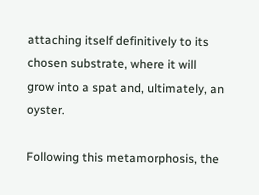attaching itself definitively to its chosen substrate, where it will grow into a spat and, ultimately, an oyster.

Following this metamorphosis, the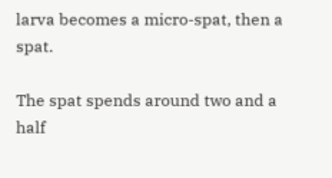larva becomes a micro-spat, then a spat.

The spat spends around two and a half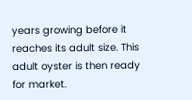years growing before it reaches its adult size. This adult oyster is then ready for market.